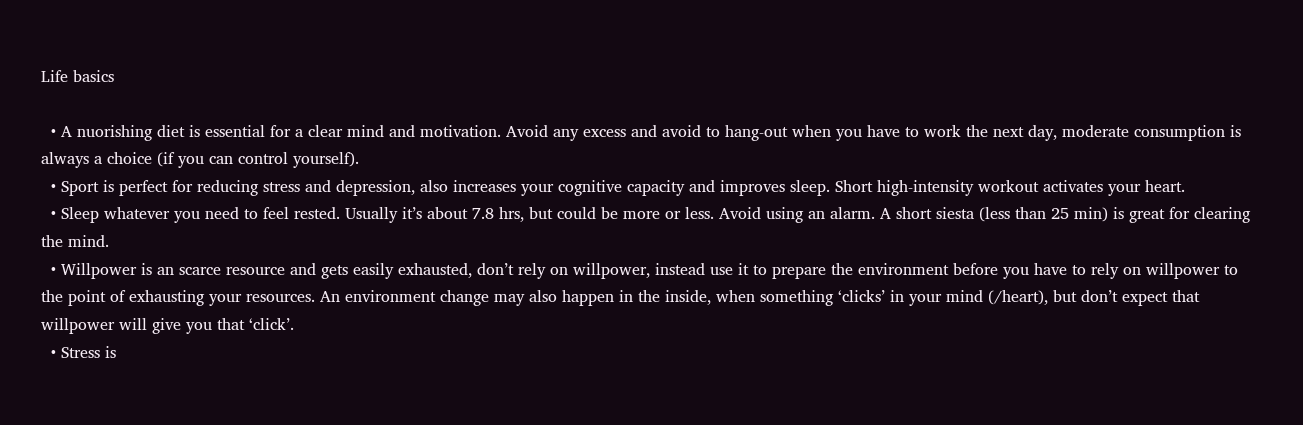Life basics

  • A nuorishing diet is essential for a clear mind and motivation. Avoid any excess and avoid to hang-out when you have to work the next day, moderate consumption is always a choice (if you can control yourself).
  • Sport is perfect for reducing stress and depression, also increases your cognitive capacity and improves sleep. Short high-intensity workout activates your heart.
  • Sleep whatever you need to feel rested. Usually it’s about 7.8 hrs, but could be more or less. Avoid using an alarm. A short siesta (less than 25 min) is great for clearing the mind.
  • Willpower is an scarce resource and gets easily exhausted, don’t rely on willpower, instead use it to prepare the environment before you have to rely on willpower to the point of exhausting your resources. An environment change may also happen in the inside, when something ‘clicks’ in your mind (/heart), but don’t expect that willpower will give you that ‘click’.
  • Stress is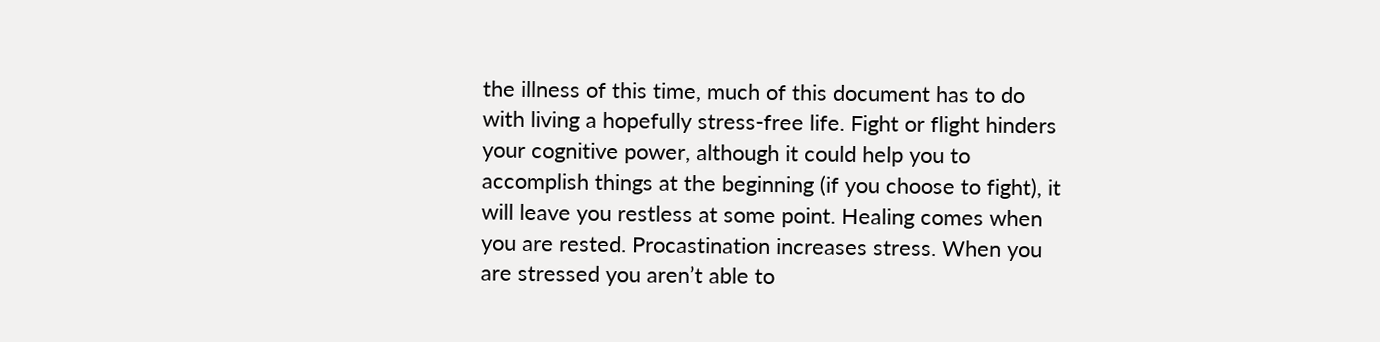the illness of this time, much of this document has to do with living a hopefully stress-free life. Fight or flight hinders your cognitive power, although it could help you to accomplish things at the beginning (if you choose to fight), it will leave you restless at some point. Healing comes when you are rested. Procastination increases stress. When you are stressed you aren’t able to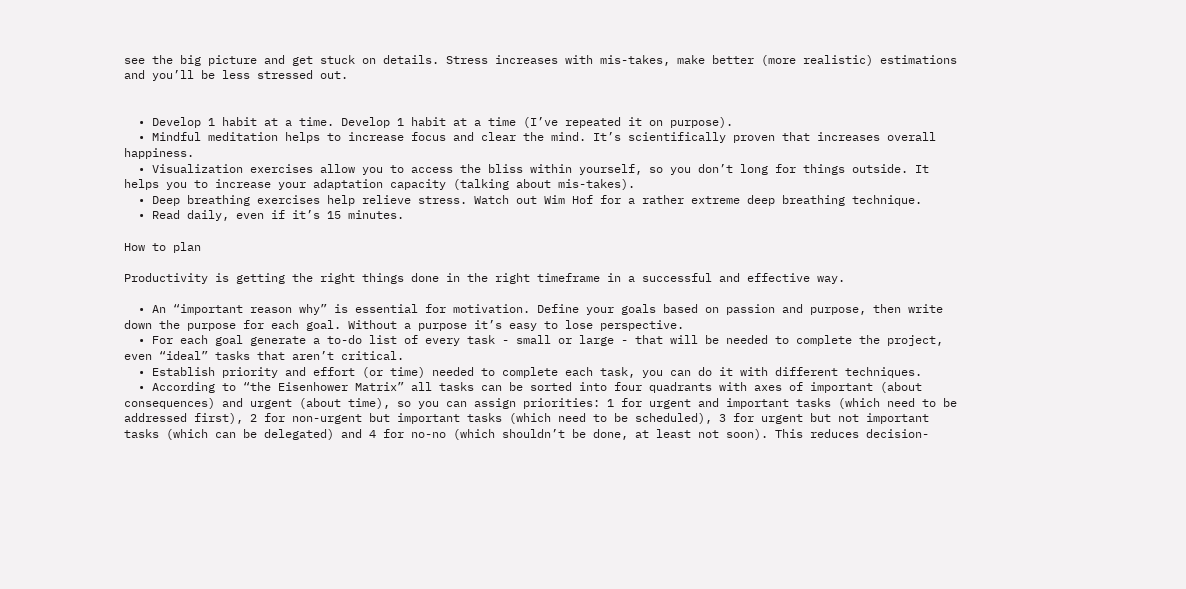see the big picture and get stuck on details. Stress increases with mis-takes, make better (more realistic) estimations and you’ll be less stressed out.


  • Develop 1 habit at a time. Develop 1 habit at a time (I’ve repeated it on purpose).
  • Mindful meditation helps to increase focus and clear the mind. It’s scientifically proven that increases overall happiness.
  • Visualization exercises allow you to access the bliss within yourself, so you don’t long for things outside. It helps you to increase your adaptation capacity (talking about mis-takes).
  • Deep breathing exercises help relieve stress. Watch out Wim Hof for a rather extreme deep breathing technique.
  • Read daily, even if it’s 15 minutes.

How to plan

Productivity is getting the right things done in the right timeframe in a successful and effective way.

  • An “important reason why” is essential for motivation. Define your goals based on passion and purpose, then write down the purpose for each goal. Without a purpose it’s easy to lose perspective.
  • For each goal generate a to-do list of every task - small or large - that will be needed to complete the project, even “ideal” tasks that aren’t critical.
  • Establish priority and effort (or time) needed to complete each task, you can do it with different techniques.
  • According to “the Eisenhower Matrix” all tasks can be sorted into four quadrants with axes of important (about consequences) and urgent (about time), so you can assign priorities: 1 for urgent and important tasks (which need to be addressed first), 2 for non-urgent but important tasks (which need to be scheduled), 3 for urgent but not important tasks (which can be delegated) and 4 for no-no (which shouldn’t be done, at least not soon). This reduces decision-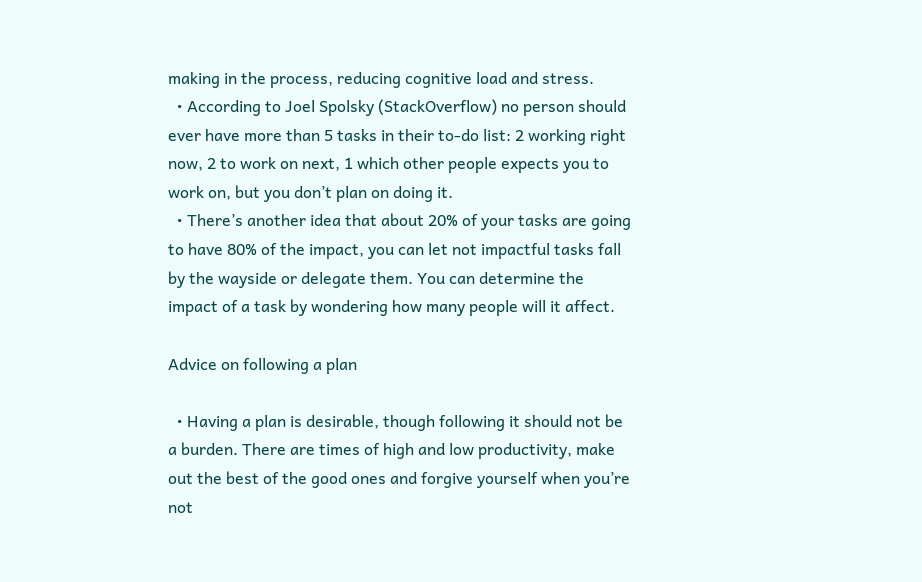making in the process, reducing cognitive load and stress.
  • According to Joel Spolsky (StackOverflow) no person should ever have more than 5 tasks in their to-do list: 2 working right now, 2 to work on next, 1 which other people expects you to work on, but you don’t plan on doing it.
  • There’s another idea that about 20% of your tasks are going to have 80% of the impact, you can let not impactful tasks fall by the wayside or delegate them. You can determine the impact of a task by wondering how many people will it affect.

Advice on following a plan

  • Having a plan is desirable, though following it should not be a burden. There are times of high and low productivity, make out the best of the good ones and forgive yourself when you’re not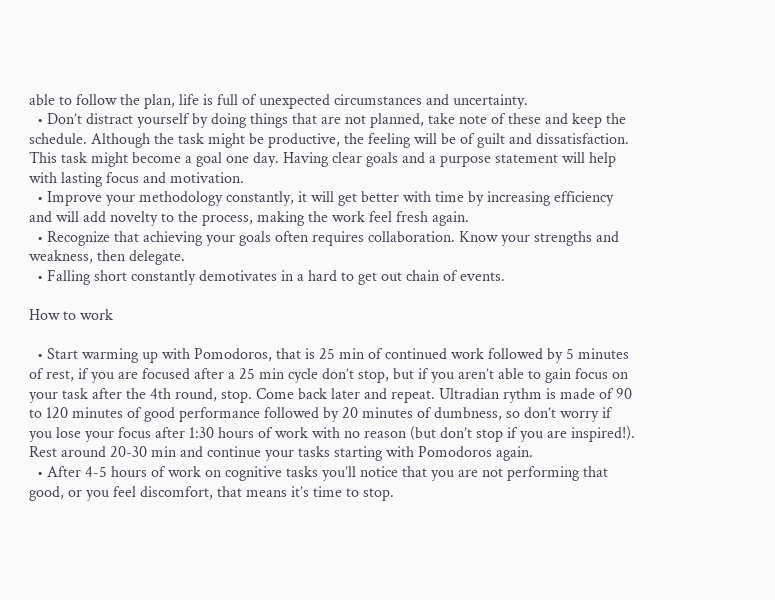able to follow the plan, life is full of unexpected circumstances and uncertainty.
  • Don’t distract yourself by doing things that are not planned, take note of these and keep the schedule. Although the task might be productive, the feeling will be of guilt and dissatisfaction. This task might become a goal one day. Having clear goals and a purpose statement will help with lasting focus and motivation.
  • Improve your methodology constantly, it will get better with time by increasing efficiency and will add novelty to the process, making the work feel fresh again.
  • Recognize that achieving your goals often requires collaboration. Know your strengths and weakness, then delegate.
  • Falling short constantly demotivates in a hard to get out chain of events.

How to work

  • Start warming up with Pomodoros, that is 25 min of continued work followed by 5 minutes of rest, if you are focused after a 25 min cycle don’t stop, but if you aren’t able to gain focus on your task after the 4th round, stop. Come back later and repeat. Ultradian rythm is made of 90 to 120 minutes of good performance followed by 20 minutes of dumbness, so don’t worry if you lose your focus after 1:30 hours of work with no reason (but don’t stop if you are inspired!). Rest around 20-30 min and continue your tasks starting with Pomodoros again.
  • After 4-5 hours of work on cognitive tasks you’ll notice that you are not performing that good, or you feel discomfort, that means it’s time to stop.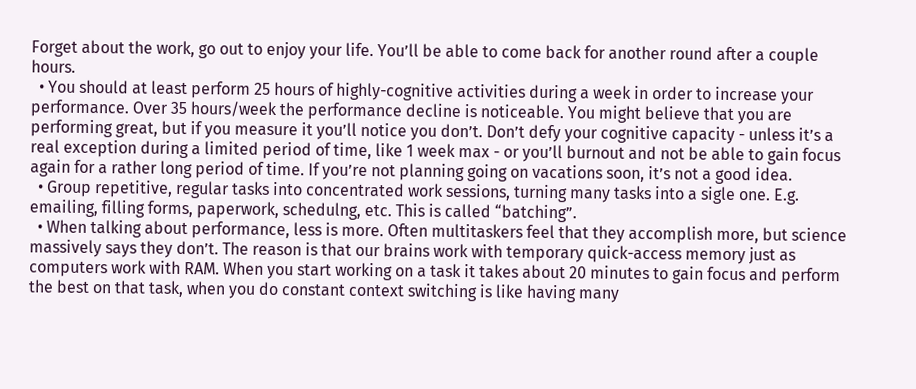Forget about the work, go out to enjoy your life. You’ll be able to come back for another round after a couple hours.
  • You should at least perform 25 hours of highly-cognitive activities during a week in order to increase your performance. Over 35 hours/week the performance decline is noticeable. You might believe that you are performing great, but if you measure it you’ll notice you don’t. Don’t defy your cognitive capacity - unless it’s a real exception during a limited period of time, like 1 week max - or you’ll burnout and not be able to gain focus again for a rather long period of time. If you’re not planning going on vacations soon, it’s not a good idea.
  • Group repetitive, regular tasks into concentrated work sessions, turning many tasks into a sigle one. E.g. emailing, filling forms, paperwork, schedulng, etc. This is called “batching”.
  • When talking about performance, less is more. Often multitaskers feel that they accomplish more, but science massively says they don’t. The reason is that our brains work with temporary quick-access memory just as computers work with RAM. When you start working on a task it takes about 20 minutes to gain focus and perform the best on that task, when you do constant context switching is like having many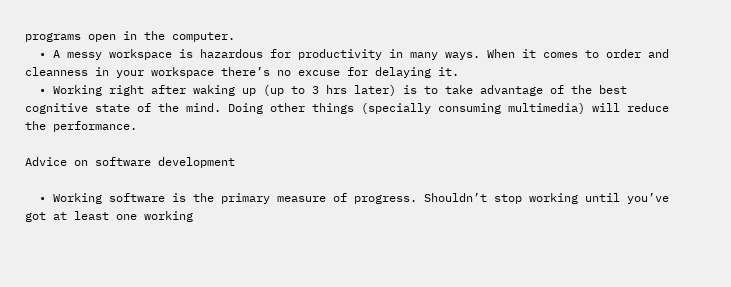programs open in the computer.
  • A messy workspace is hazardous for productivity in many ways. When it comes to order and cleanness in your workspace there’s no excuse for delaying it.
  • Working right after waking up (up to 3 hrs later) is to take advantage of the best cognitive state of the mind. Doing other things (specially consuming multimedia) will reduce the performance.

Advice on software development

  • Working software is the primary measure of progress. Shouldn’t stop working until you’ve got at least one working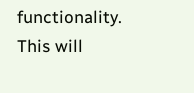functionality. This will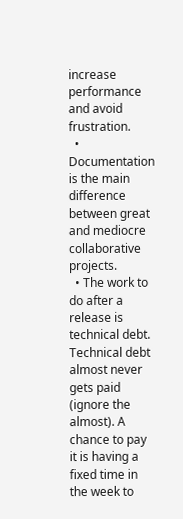increase performance and avoid frustration.
  • Documentation is the main difference between great and mediocre collaborative projects.
  • The work to do after a release is technical debt. Technical debt almost never gets paid (ignore the almost). A chance to pay it is having a fixed time in the week to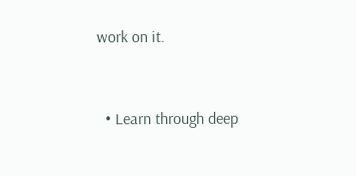work on it.


  • Learn through deep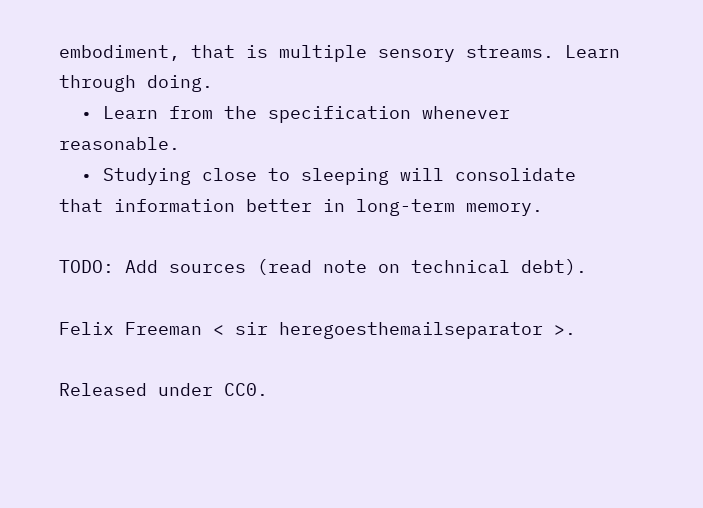embodiment, that is multiple sensory streams. Learn through doing.
  • Learn from the specification whenever reasonable.
  • Studying close to sleeping will consolidate that information better in long-term memory.

TODO: Add sources (read note on technical debt).

Felix Freeman < sir heregoesthemailseparator >.

Released under CC0.